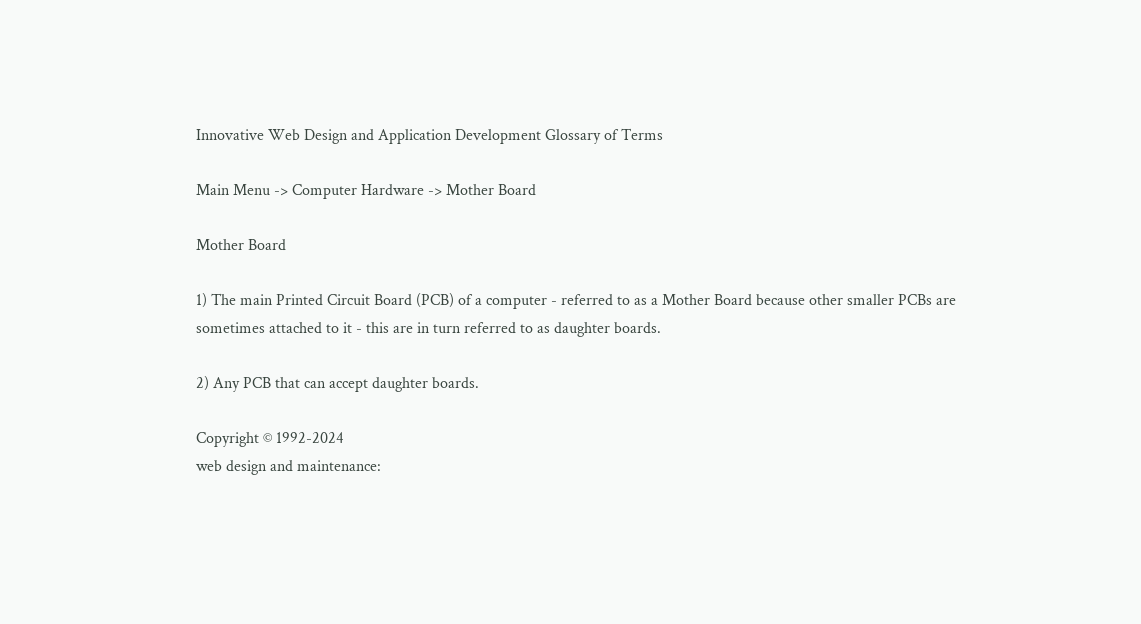Innovative Web Design and Application Development Glossary of Terms

Main Menu -> Computer Hardware -> Mother Board

Mother Board

1) The main Printed Circuit Board (PCB) of a computer - referred to as a Mother Board because other smaller PCBs are sometimes attached to it - this are in turn referred to as daughter boards.

2) Any PCB that can accept daughter boards.

Copyright © 1992-2024
web design and maintenance: